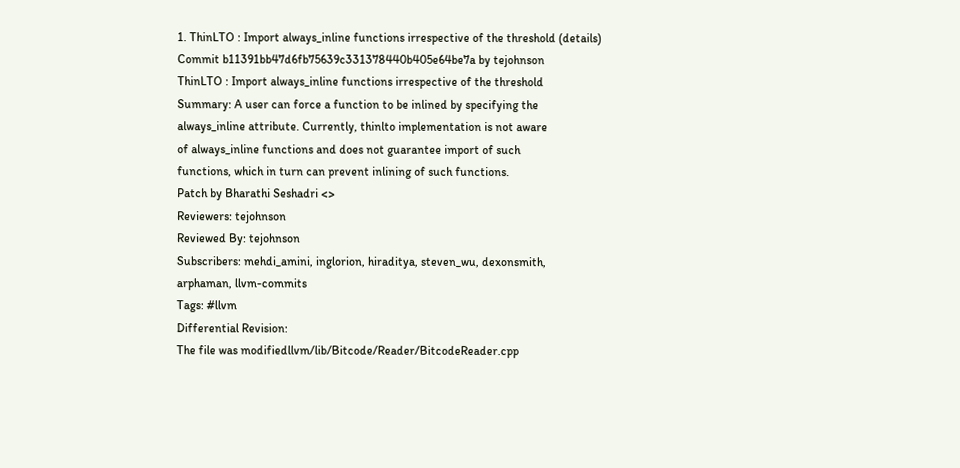1. ThinLTO : Import always_inline functions irrespective of the threshold (details)
Commit b11391bb47d6fb75639c331378440b405e64be7a by tejohnson
ThinLTO : Import always_inline functions irrespective of the threshold
Summary: A user can force a function to be inlined by specifying the
always_inline attribute. Currently, thinlto implementation is not aware
of always_inline functions and does not guarantee import of such
functions, which in turn can prevent inlining of such functions.
Patch by Bharathi Seshadri <>
Reviewers: tejohnson
Reviewed By: tejohnson
Subscribers: mehdi_amini, inglorion, hiraditya, steven_wu, dexonsmith,
arphaman, llvm-commits
Tags: #llvm
Differential Revision:
The file was modifiedllvm/lib/Bitcode/Reader/BitcodeReader.cpp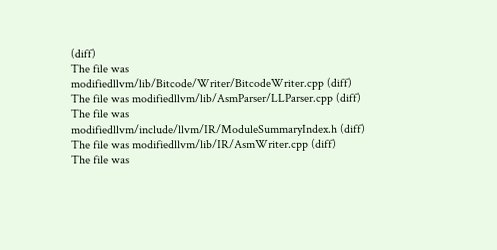(diff)
The file was modifiedllvm/lib/Bitcode/Writer/BitcodeWriter.cpp (diff)
The file was modifiedllvm/lib/AsmParser/LLParser.cpp (diff)
The file was modifiedllvm/include/llvm/IR/ModuleSummaryIndex.h (diff)
The file was modifiedllvm/lib/IR/AsmWriter.cpp (diff)
The file was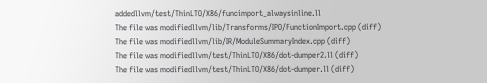addedllvm/test/ThinLTO/X86/funcimport_alwaysinline.ll
The file was modifiedllvm/lib/Transforms/IPO/FunctionImport.cpp (diff)
The file was modifiedllvm/lib/IR/ModuleSummaryIndex.cpp (diff)
The file was modifiedllvm/test/ThinLTO/X86/dot-dumper2.ll (diff)
The file was modifiedllvm/test/ThinLTO/X86/dot-dumper.ll (diff)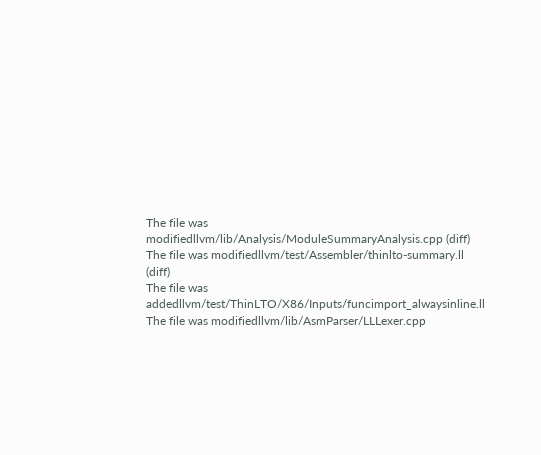The file was modifiedllvm/lib/Analysis/ModuleSummaryAnalysis.cpp (diff)
The file was modifiedllvm/test/Assembler/thinlto-summary.ll (diff)
The file was addedllvm/test/ThinLTO/X86/Inputs/funcimport_alwaysinline.ll
The file was modifiedllvm/lib/AsmParser/LLLexer.cpp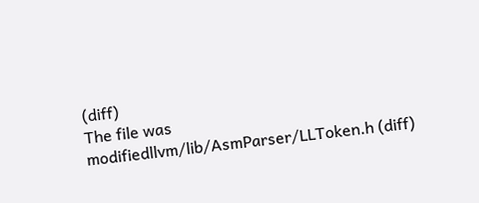(diff)
The file was modifiedllvm/lib/AsmParser/LLToken.h (diff)